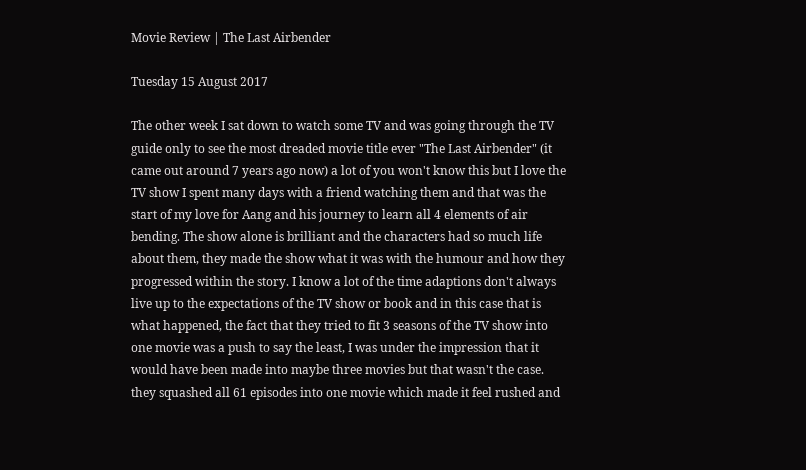Movie Review | The Last Airbender

Tuesday 15 August 2017

The other week I sat down to watch some TV and was going through the TV guide only to see the most dreaded movie title ever "The Last Airbender" (it came out around 7 years ago now) a lot of you won't know this but I love the TV show I spent many days with a friend watching them and that was the start of my love for Aang and his journey to learn all 4 elements of air bending. The show alone is brilliant and the characters had so much life about them, they made the show what it was with the humour and how they progressed within the story. I know a lot of the time adaptions don't always live up to the expectations of the TV show or book and in this case that is what happened, the fact that they tried to fit 3 seasons of the TV show into one movie was a push to say the least, I was under the impression that it would have been made into maybe three movies but that wasn't the case. they squashed all 61 episodes into one movie which made it feel rushed and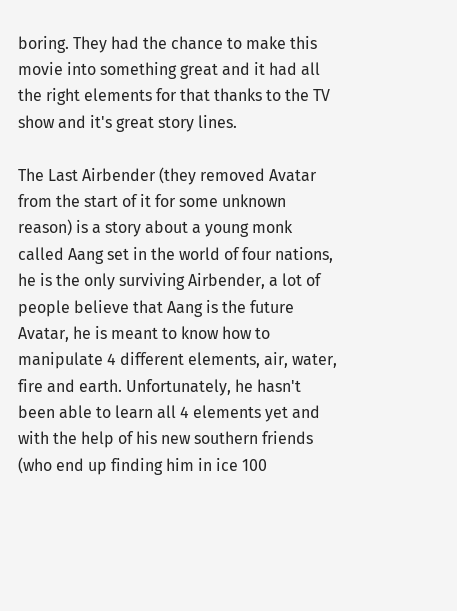boring. They had the chance to make this movie into something great and it had all the right elements for that thanks to the TV show and it's great story lines.

The Last Airbender (they removed Avatar from the start of it for some unknown reason) is a story about a young monk called Aang set in the world of four nations, he is the only surviving Airbender, a lot of people believe that Aang is the future Avatar, he is meant to know how to manipulate 4 different elements, air, water, fire and earth. Unfortunately, he hasn't been able to learn all 4 elements yet and with the help of his new southern friends (who end up finding him in ice 100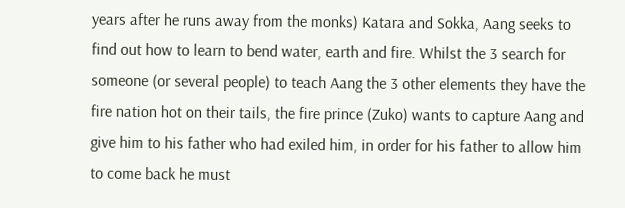years after he runs away from the monks) Katara and Sokka, Aang seeks to find out how to learn to bend water, earth and fire. Whilst the 3 search for someone (or several people) to teach Aang the 3 other elements they have the fire nation hot on their tails, the fire prince (Zuko) wants to capture Aang and give him to his father who had exiled him, in order for his father to allow him to come back he must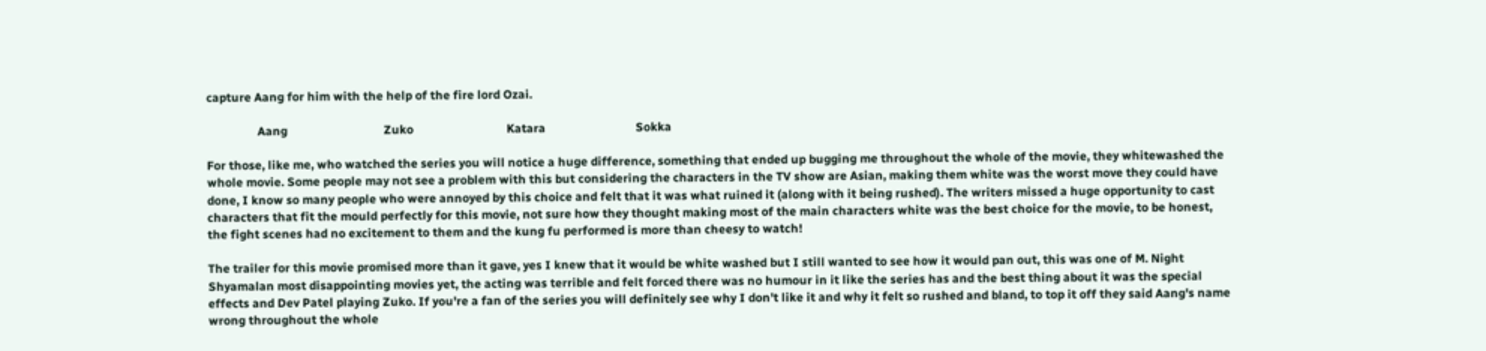capture Aang for him with the help of the fire lord Ozai.

                 Aang                                Zuko                               Katara                              Sokka

For those, like me, who watched the series you will notice a huge difference, something that ended up bugging me throughout the whole of the movie, they whitewashed the whole movie. Some people may not see a problem with this but considering the characters in the TV show are Asian, making them white was the worst move they could have done, I know so many people who were annoyed by this choice and felt that it was what ruined it (along with it being rushed). The writers missed a huge opportunity to cast characters that fit the mould perfectly for this movie, not sure how they thought making most of the main characters white was the best choice for the movie, to be honest, the fight scenes had no excitement to them and the kung fu performed is more than cheesy to watch!

The trailer for this movie promised more than it gave, yes I knew that it would be white washed but I still wanted to see how it would pan out, this was one of M. Night Shyamalan most disappointing movies yet, the acting was terrible and felt forced there was no humour in it like the series has and the best thing about it was the special effects and Dev Patel playing Zuko. If you're a fan of the series you will definitely see why I don't like it and why it felt so rushed and bland, to top it off they said Aang's name wrong throughout the whole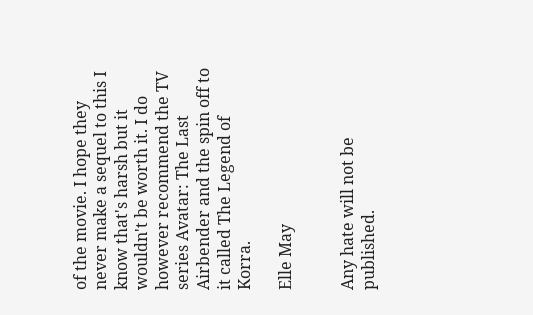of the movie. I hope they never make a sequel to this I know that's harsh but it wouldn't be worth it. I do however recommend the TV series Avatar: The Last Airbender and the spin off to it called The Legend of Korra.

Elle May


Any hate will not be published.